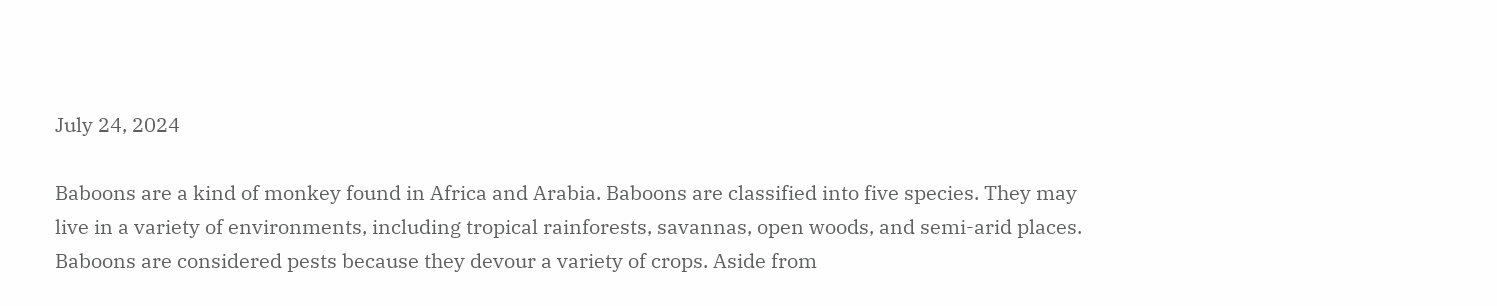July 24, 2024

Baboons are a kind of monkey found in Africa and Arabia. Baboons are classified into five species. They may live in a variety of environments, including tropical rainforests, savannas, open woods, and semi-arid places. Baboons are considered pests because they devour a variety of crops. Aside from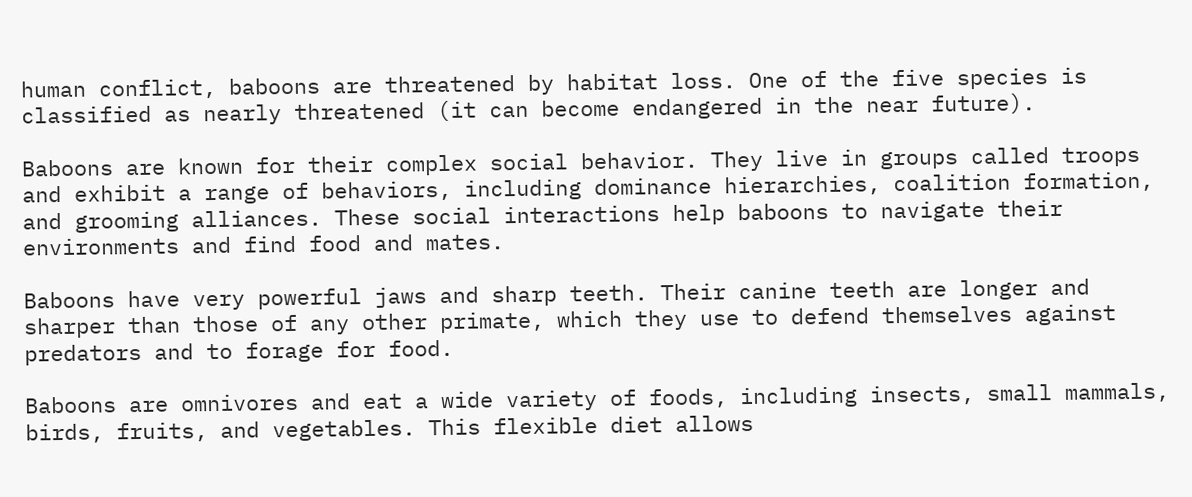human conflict, baboons are threatened by habitat loss. One of the five species is classified as nearly threatened (it can become endangered in the near future).

Baboons are known for their complex social behavior. They live in groups called troops and exhibit a range of behaviors, including dominance hierarchies, coalition formation, and grooming alliances. These social interactions help baboons to navigate their environments and find food and mates.

Baboons have very powerful jaws and sharp teeth. Their canine teeth are longer and sharper than those of any other primate, which they use to defend themselves against predators and to forage for food.

Baboons are omnivores and eat a wide variety of foods, including insects, small mammals, birds, fruits, and vegetables. This flexible diet allows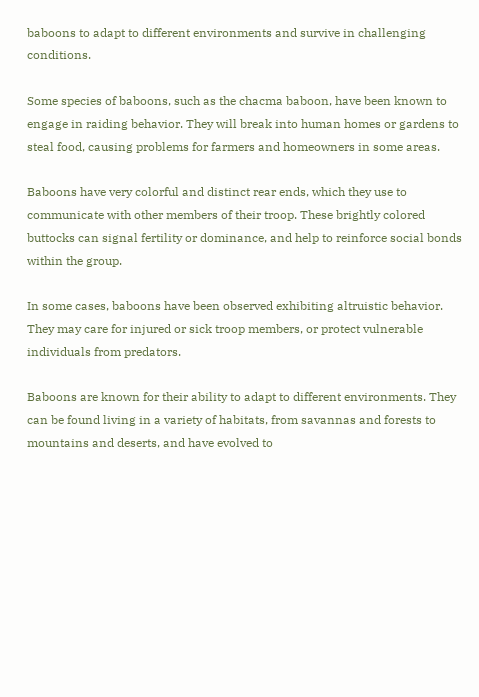baboons to adapt to different environments and survive in challenging conditions.

Some species of baboons, such as the chacma baboon, have been known to engage in raiding behavior. They will break into human homes or gardens to steal food, causing problems for farmers and homeowners in some areas.

Baboons have very colorful and distinct rear ends, which they use to communicate with other members of their troop. These brightly colored buttocks can signal fertility or dominance, and help to reinforce social bonds within the group.

In some cases, baboons have been observed exhibiting altruistic behavior. They may care for injured or sick troop members, or protect vulnerable individuals from predators.

Baboons are known for their ability to adapt to different environments. They can be found living in a variety of habitats, from savannas and forests to mountains and deserts, and have evolved to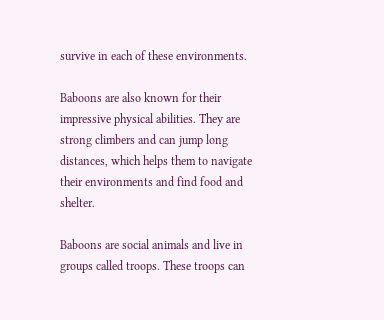survive in each of these environments.

Baboons are also known for their impressive physical abilities. They are strong climbers and can jump long distances, which helps them to navigate their environments and find food and shelter.

Baboons are social animals and live in groups called troops. These troops can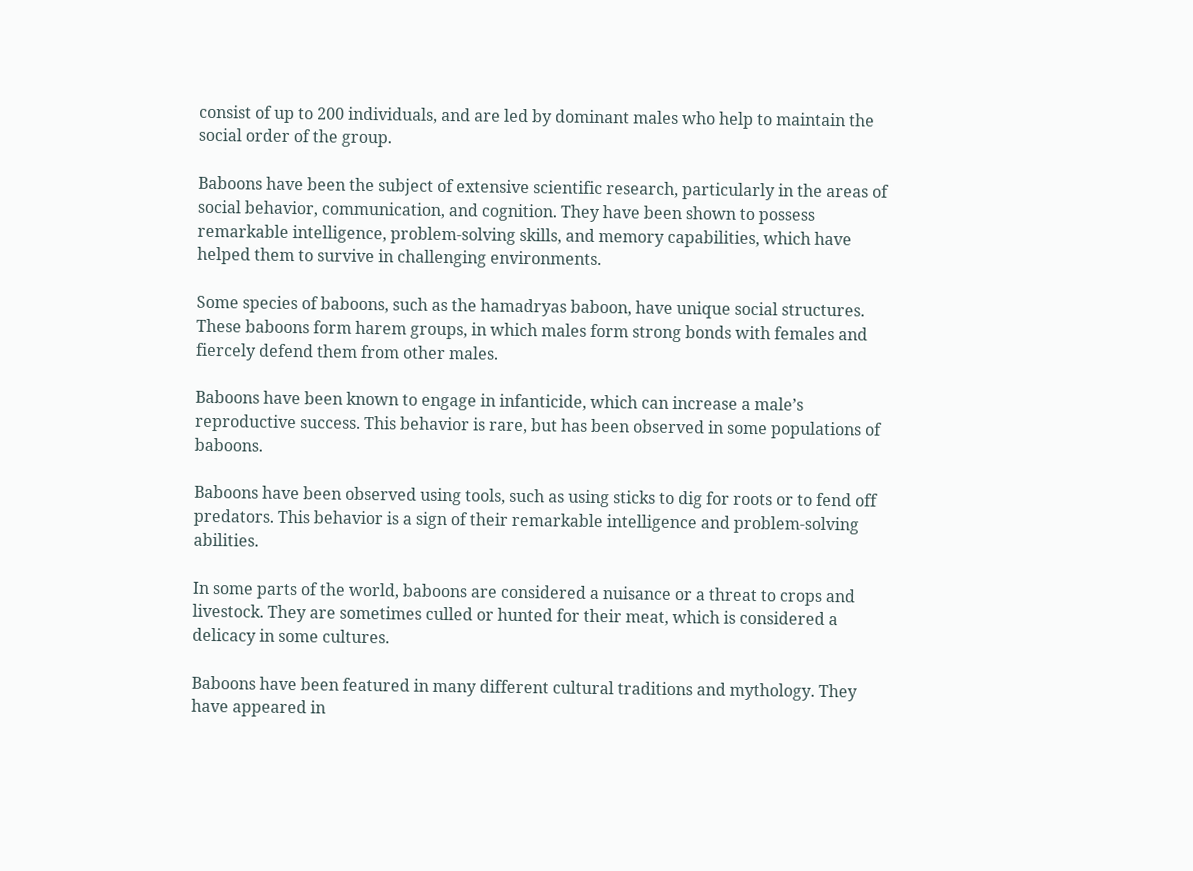consist of up to 200 individuals, and are led by dominant males who help to maintain the social order of the group.

Baboons have been the subject of extensive scientific research, particularly in the areas of social behavior, communication, and cognition. They have been shown to possess remarkable intelligence, problem-solving skills, and memory capabilities, which have helped them to survive in challenging environments.

Some species of baboons, such as the hamadryas baboon, have unique social structures. These baboons form harem groups, in which males form strong bonds with females and fiercely defend them from other males.

Baboons have been known to engage in infanticide, which can increase a male’s reproductive success. This behavior is rare, but has been observed in some populations of baboons.

Baboons have been observed using tools, such as using sticks to dig for roots or to fend off predators. This behavior is a sign of their remarkable intelligence and problem-solving abilities.

In some parts of the world, baboons are considered a nuisance or a threat to crops and livestock. They are sometimes culled or hunted for their meat, which is considered a delicacy in some cultures.

Baboons have been featured in many different cultural traditions and mythology. They have appeared in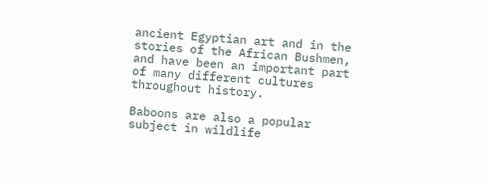ancient Egyptian art and in the stories of the African Bushmen, and have been an important part of many different cultures throughout history.

Baboons are also a popular subject in wildlife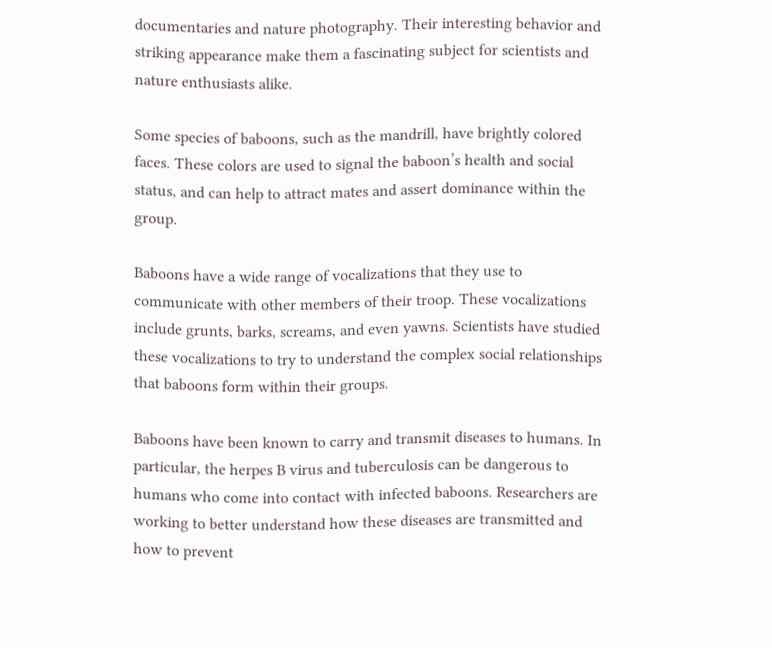documentaries and nature photography. Their interesting behavior and striking appearance make them a fascinating subject for scientists and nature enthusiasts alike.

Some species of baboons, such as the mandrill, have brightly colored faces. These colors are used to signal the baboon’s health and social status, and can help to attract mates and assert dominance within the group.

Baboons have a wide range of vocalizations that they use to communicate with other members of their troop. These vocalizations include grunts, barks, screams, and even yawns. Scientists have studied these vocalizations to try to understand the complex social relationships that baboons form within their groups.

Baboons have been known to carry and transmit diseases to humans. In particular, the herpes B virus and tuberculosis can be dangerous to humans who come into contact with infected baboons. Researchers are working to better understand how these diseases are transmitted and how to prevent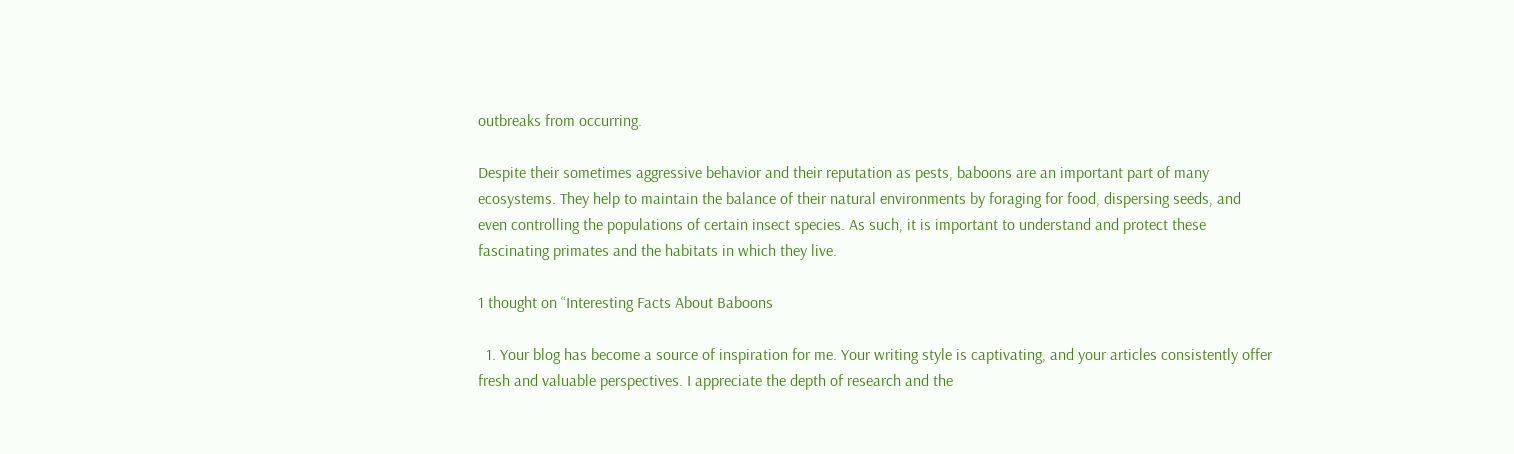outbreaks from occurring.

Despite their sometimes aggressive behavior and their reputation as pests, baboons are an important part of many ecosystems. They help to maintain the balance of their natural environments by foraging for food, dispersing seeds, and even controlling the populations of certain insect species. As such, it is important to understand and protect these fascinating primates and the habitats in which they live.

1 thought on “Interesting Facts About Baboons

  1. Your blog has become a source of inspiration for me. Your writing style is captivating, and your articles consistently offer fresh and valuable perspectives. I appreciate the depth of research and the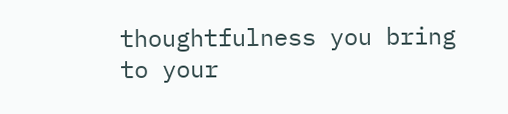thoughtfulness you bring to your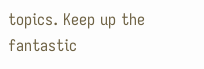topics. Keep up the fantastic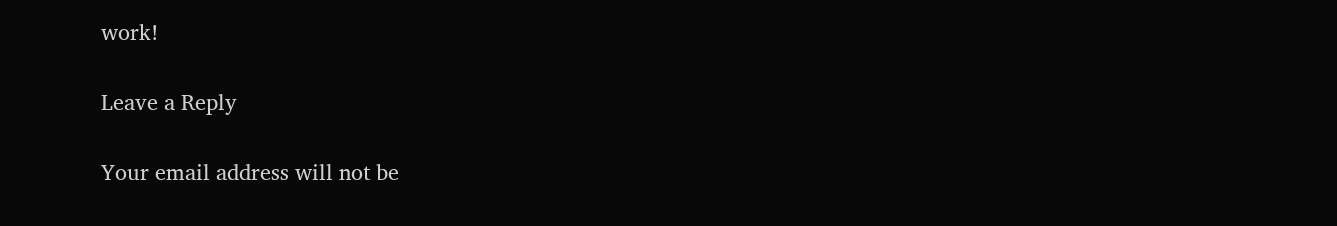work!

Leave a Reply

Your email address will not be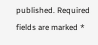published. Required fields are marked *